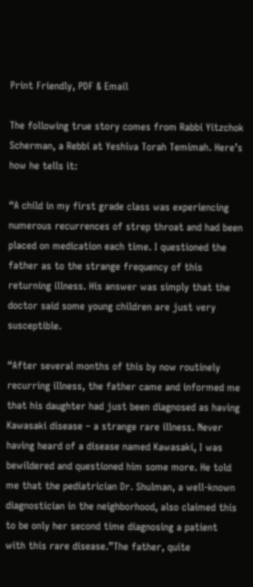Print Friendly, PDF & Email

The following true story comes from Rabbi Yitzchok Scherman, a Rebbi at Yeshiva Torah Temimah. Here’s how he tells it:

“A child in my first grade class was experiencing numerous recurrences of strep throat and had been placed on medication each time. I questioned the father as to the strange frequency of this returning illness. His answer was simply that the doctor said some young children are just very susceptible.

“After several months of this by now routinely recurring illness, the father came and informed me that his daughter had just been diagnosed as having Kawasaki disease – a strange rare illness. Never having heard of a disease named Kawasaki, I was bewildered and questioned him some more. He told me that the pediatrician Dr. Shulman, a well-known diagnostician in the neighborhood, also claimed this to be only her second time diagnosing a patient with this rare disease.”The father, quite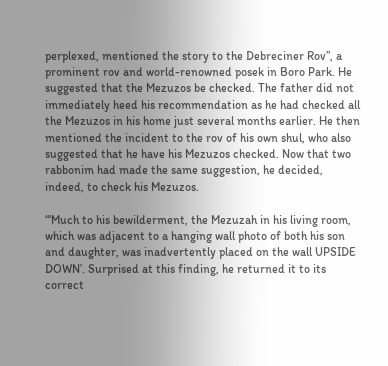perplexed, mentioned the story to the Debreciner Rov”, a prominent rov and world-renowned posek in Boro Park. He suggested that the Mezuzos be checked. The father did not immediately heed his recommendation as he had checked all the Mezuzos in his home just several months earlier. He then mentioned the incident to the rov of his own shul, who also suggested that he have his Mezuzos checked. Now that two rabbonim had made the same suggestion, he decided, indeed, to check his Mezuzos.

“‘Much to his bewilderment, the Mezuzah in his living room, which was adjacent to a hanging wall photo of both his son and daughter, was inadvertently placed on the wall UPSIDE DOWN’. Surprised at this finding, he returned it to its correct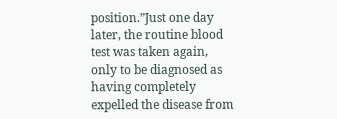position.”Just one day later, the routine blood test was taken again, only to be diagnosed as having completely expelled the disease from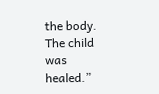the body. The child was healed.”